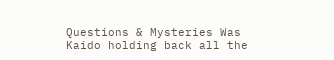Questions & Mysteries Was Kaido holding back all the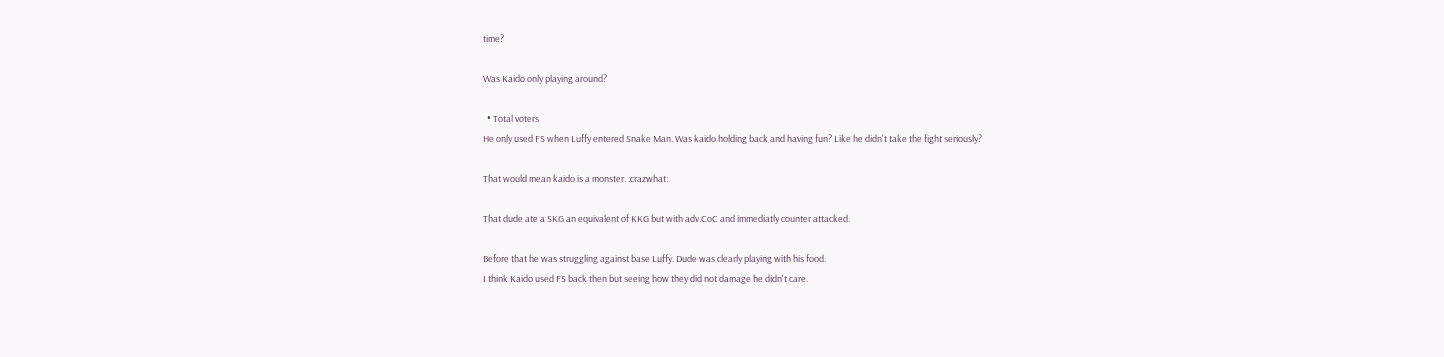time?

Was Kaido only playing around?

  • Total voters
He only used FS when Luffy entered Snake Man. Was kaido holding back and having fun? Like he didn't take the fight seriously?

That would mean kaido is a monster. :crazwhat:

That dude ate a SKG an equivalent of KKG but with adv.CoC and immediatly counter attacked.

Before that he was struggling against base Luffy. Dude was clearly playing with his food.
I think Kaido used FS back then but seeing how they did not damage he didn't care.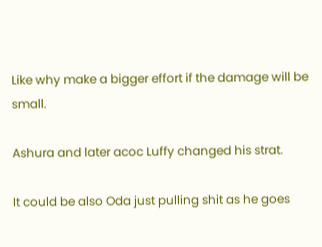Like why make a bigger effort if the damage will be small.

Ashura and later acoc Luffy changed his strat.

It could be also Oda just pulling shit as he goes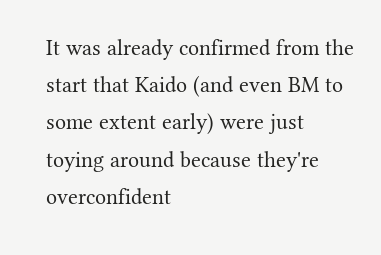It was already confirmed from the start that Kaido (and even BM to some extent early) were just toying around because they're overconfident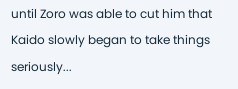until Zoro was able to cut him that Kaido slowly began to take things seriously...